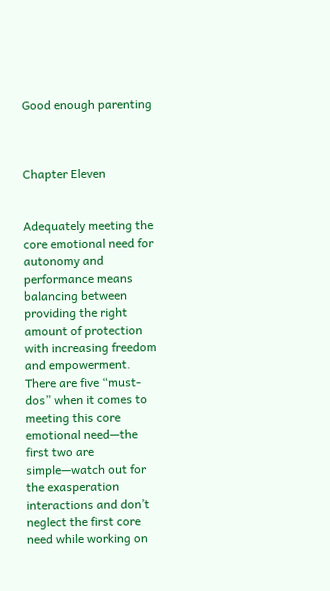Good enough parenting



Chapter Eleven


Adequately meeting the core emotional need for autonomy and performance means balancing between providing the right amount of protection with increasing freedom and empowerment. There are five “must-dos” when it comes to meeting this core emotional need—the first two are simple—watch out for the exasperation interactions and don’t neglect the first core need while working on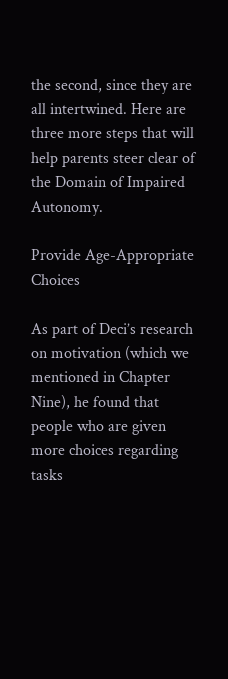the second, since they are all intertwined. Here are three more steps that will help parents steer clear of the Domain of Impaired Autonomy.

Provide Age-Appropriate Choices

As part of Deci’s research on motivation (which we mentioned in Chapter Nine), he found that people who are given more choices regarding tasks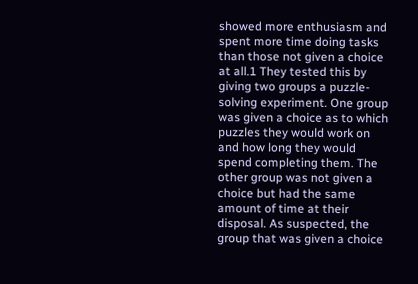showed more enthusiasm and spent more time doing tasks than those not given a choice at all.1 They tested this by giving two groups a puzzle-solving experiment. One group was given a choice as to which puzzles they would work on and how long they would spend completing them. The other group was not given a choice but had the same amount of time at their disposal. As suspected, the group that was given a choice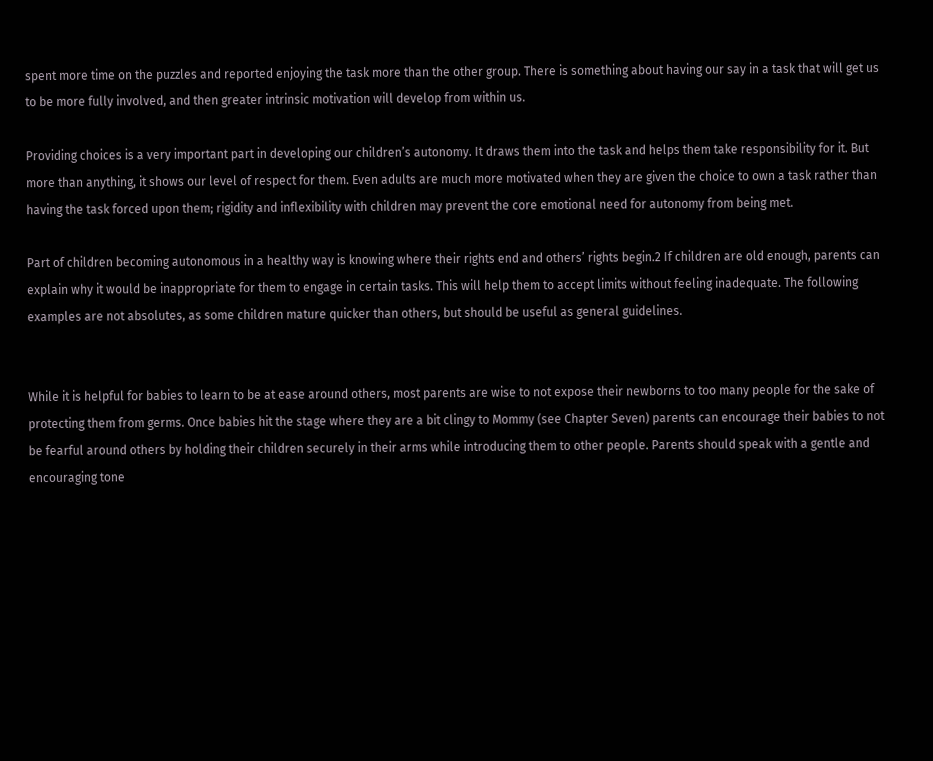spent more time on the puzzles and reported enjoying the task more than the other group. There is something about having our say in a task that will get us to be more fully involved, and then greater intrinsic motivation will develop from within us.

Providing choices is a very important part in developing our children’s autonomy. It draws them into the task and helps them take responsibility for it. But more than anything, it shows our level of respect for them. Even adults are much more motivated when they are given the choice to own a task rather than having the task forced upon them; rigidity and inflexibility with children may prevent the core emotional need for autonomy from being met.

Part of children becoming autonomous in a healthy way is knowing where their rights end and others’ rights begin.2 If children are old enough, parents can explain why it would be inappropriate for them to engage in certain tasks. This will help them to accept limits without feeling inadequate. The following examples are not absolutes, as some children mature quicker than others, but should be useful as general guidelines.


While it is helpful for babies to learn to be at ease around others, most parents are wise to not expose their newborns to too many people for the sake of protecting them from germs. Once babies hit the stage where they are a bit clingy to Mommy (see Chapter Seven) parents can encourage their babies to not be fearful around others by holding their children securely in their arms while introducing them to other people. Parents should speak with a gentle and encouraging tone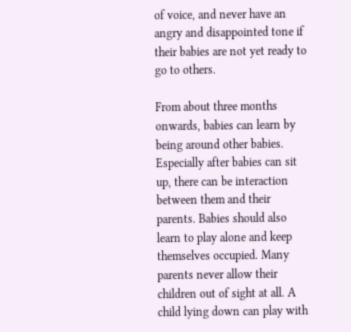of voice, and never have an angry and disappointed tone if their babies are not yet ready to go to others.

From about three months onwards, babies can learn by being around other babies. Especially after babies can sit up, there can be interaction between them and their parents. Babies should also learn to play alone and keep themselves occupied. Many parents never allow their children out of sight at all. A child lying down can play with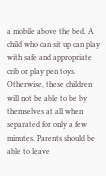a mobile above the bed. A child who can sit up can play with safe and appropriate crib or play pen toys. Otherwise, these children will not be able to be by themselves at all when separated for only a few minutes. Parents should be able to leave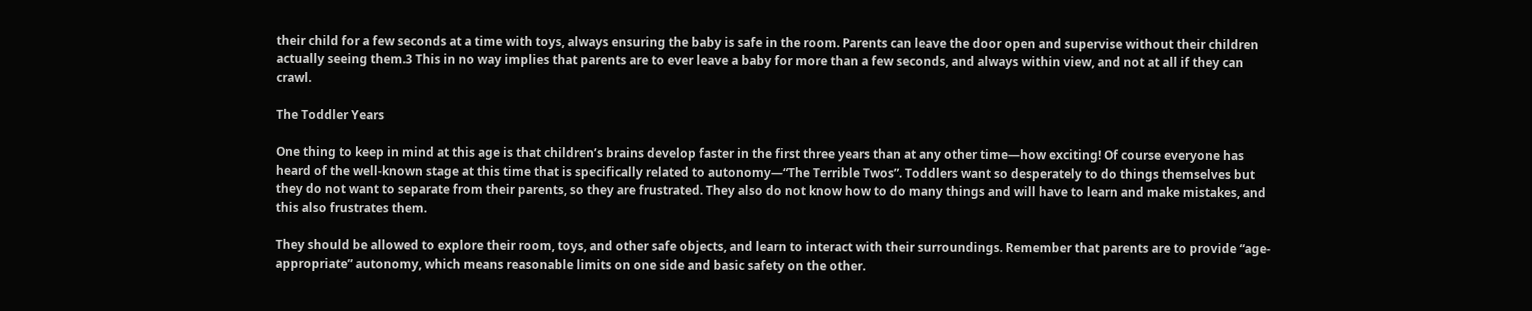their child for a few seconds at a time with toys, always ensuring the baby is safe in the room. Parents can leave the door open and supervise without their children actually seeing them.3 This in no way implies that parents are to ever leave a baby for more than a few seconds, and always within view, and not at all if they can crawl.

The Toddler Years

One thing to keep in mind at this age is that children’s brains develop faster in the first three years than at any other time—how exciting! Of course everyone has heard of the well-known stage at this time that is specifically related to autonomy—“The Terrible Twos”. Toddlers want so desperately to do things themselves but they do not want to separate from their parents, so they are frustrated. They also do not know how to do many things and will have to learn and make mistakes, and this also frustrates them.

They should be allowed to explore their room, toys, and other safe objects, and learn to interact with their surroundings. Remember that parents are to provide “age-appropriate” autonomy, which means reasonable limits on one side and basic safety on the other.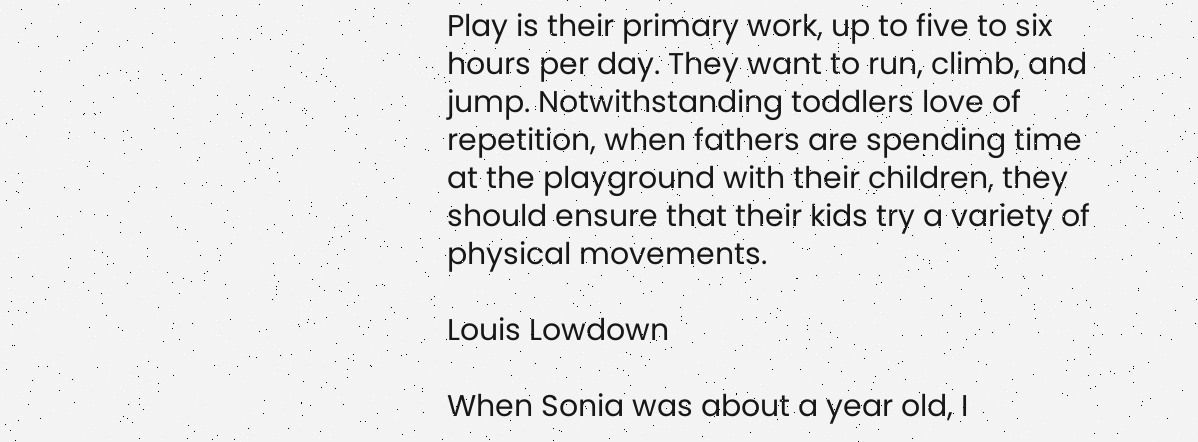Play is their primary work, up to five to six hours per day. They want to run, climb, and jump. Notwithstanding toddlers love of repetition, when fathers are spending time at the playground with their children, they should ensure that their kids try a variety of physical movements.

Louis Lowdown

When Sonia was about a year old, I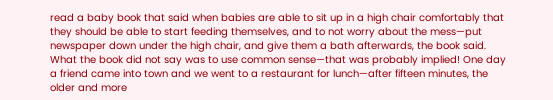read a baby book that said when babies are able to sit up in a high chair comfortably that they should be able to start feeding themselves, and to not worry about the mess—put newspaper down under the high chair, and give them a bath afterwards, the book said. What the book did not say was to use common sense—that was probably implied! One day a friend came into town and we went to a restaurant for lunch—after fifteen minutes, the older and more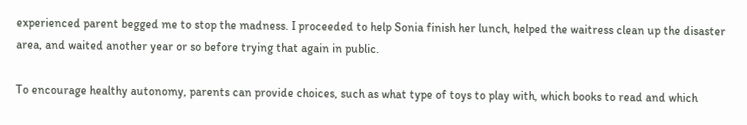experienced parent begged me to stop the madness. I proceeded to help Sonia finish her lunch, helped the waitress clean up the disaster area, and waited another year or so before trying that again in public.

To encourage healthy autonomy, parents can provide choices, such as what type of toys to play with, which books to read and which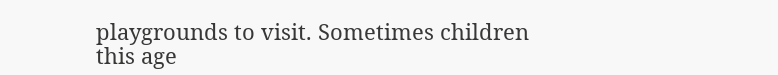playgrounds to visit. Sometimes children this age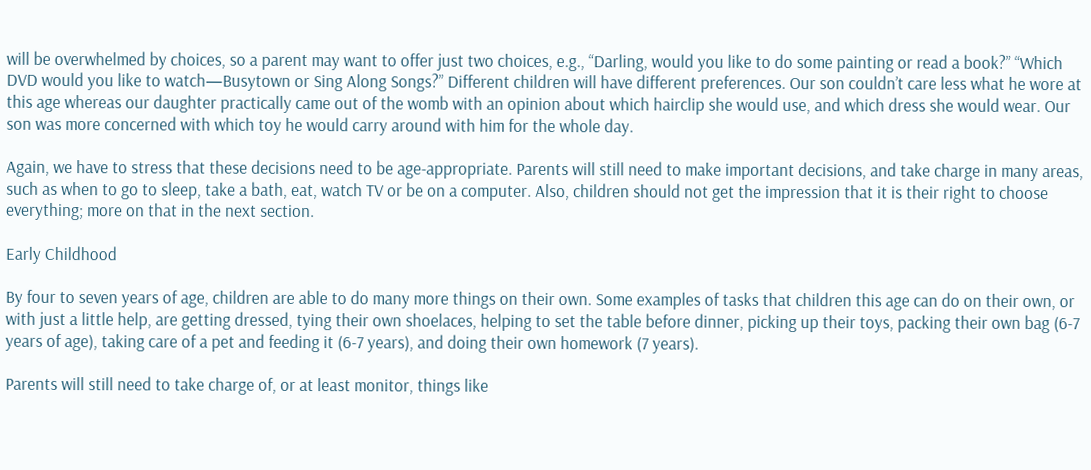will be overwhelmed by choices, so a parent may want to offer just two choices, e.g., “Darling, would you like to do some painting or read a book?” “Which DVD would you like to watch—Busytown or Sing Along Songs?” Different children will have different preferences. Our son couldn’t care less what he wore at this age whereas our daughter practically came out of the womb with an opinion about which hairclip she would use, and which dress she would wear. Our son was more concerned with which toy he would carry around with him for the whole day.

Again, we have to stress that these decisions need to be age-appropriate. Parents will still need to make important decisions, and take charge in many areas, such as when to go to sleep, take a bath, eat, watch TV or be on a computer. Also, children should not get the impression that it is their right to choose everything; more on that in the next section.

Early Childhood

By four to seven years of age, children are able to do many more things on their own. Some examples of tasks that children this age can do on their own, or with just a little help, are getting dressed, tying their own shoelaces, helping to set the table before dinner, picking up their toys, packing their own bag (6-7 years of age), taking care of a pet and feeding it (6-7 years), and doing their own homework (7 years).

Parents will still need to take charge of, or at least monitor, things like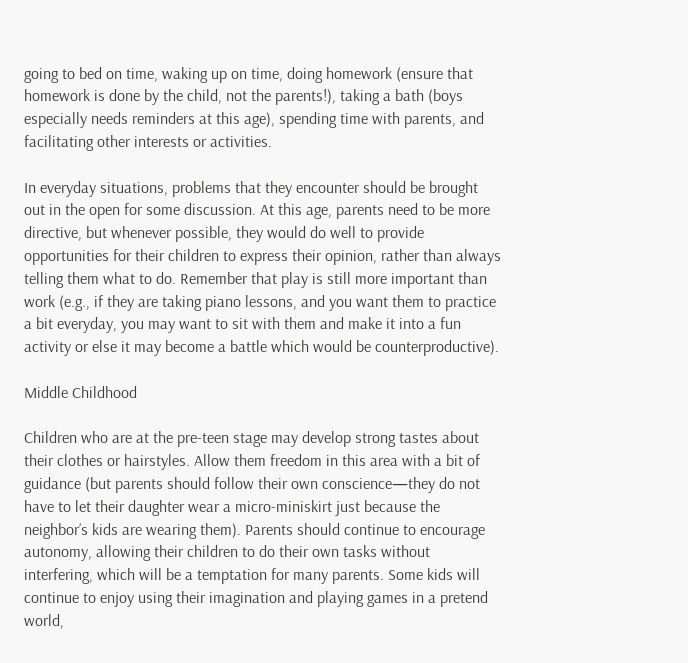going to bed on time, waking up on time, doing homework (ensure that homework is done by the child, not the parents!), taking a bath (boys especially needs reminders at this age), spending time with parents, and facilitating other interests or activities.

In everyday situations, problems that they encounter should be brought out in the open for some discussion. At this age, parents need to be more directive, but whenever possible, they would do well to provide opportunities for their children to express their opinion, rather than always telling them what to do. Remember that play is still more important than work (e.g., if they are taking piano lessons, and you want them to practice a bit everyday, you may want to sit with them and make it into a fun activity or else it may become a battle which would be counterproductive).

Middle Childhood

Children who are at the pre-teen stage may develop strong tastes about their clothes or hairstyles. Allow them freedom in this area with a bit of guidance (but parents should follow their own conscience—they do not have to let their daughter wear a micro-miniskirt just because the neighbor’s kids are wearing them). Parents should continue to encourage autonomy, allowing their children to do their own tasks without interfering, which will be a temptation for many parents. Some kids will continue to enjoy using their imagination and playing games in a pretend world,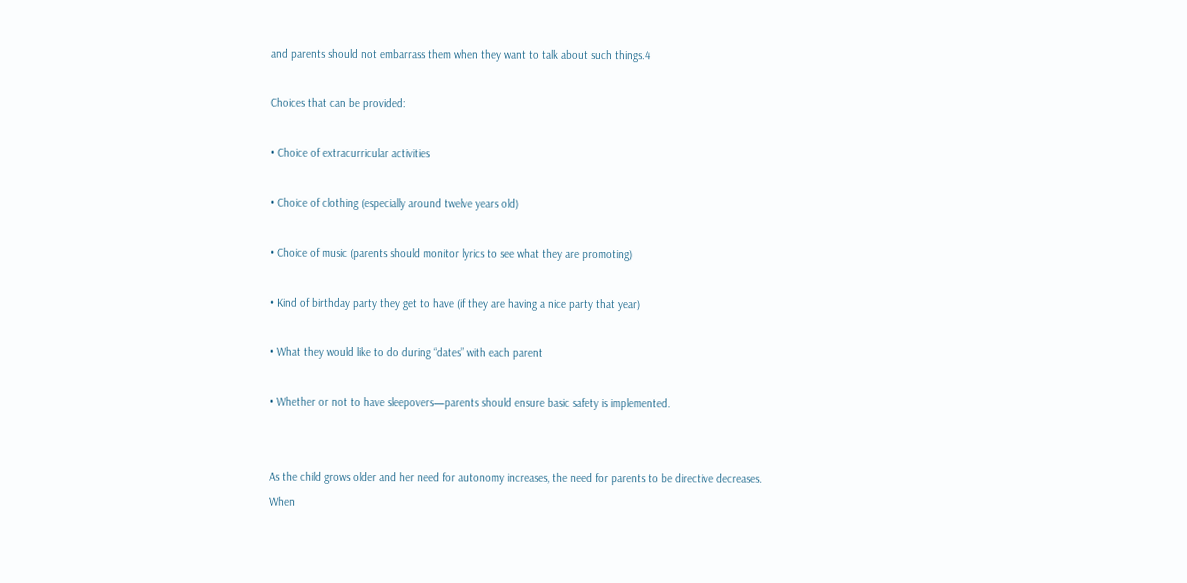and parents should not embarrass them when they want to talk about such things.4

Choices that can be provided:

• Choice of extracurricular activities

• Choice of clothing (especially around twelve years old)

• Choice of music (parents should monitor lyrics to see what they are promoting)

• Kind of birthday party they get to have (if they are having a nice party that year)

• What they would like to do during “dates” with each parent

• Whether or not to have sleepovers—parents should ensure basic safety is implemented.


As the child grows older and her need for autonomy increases, the need for parents to be directive decreases. When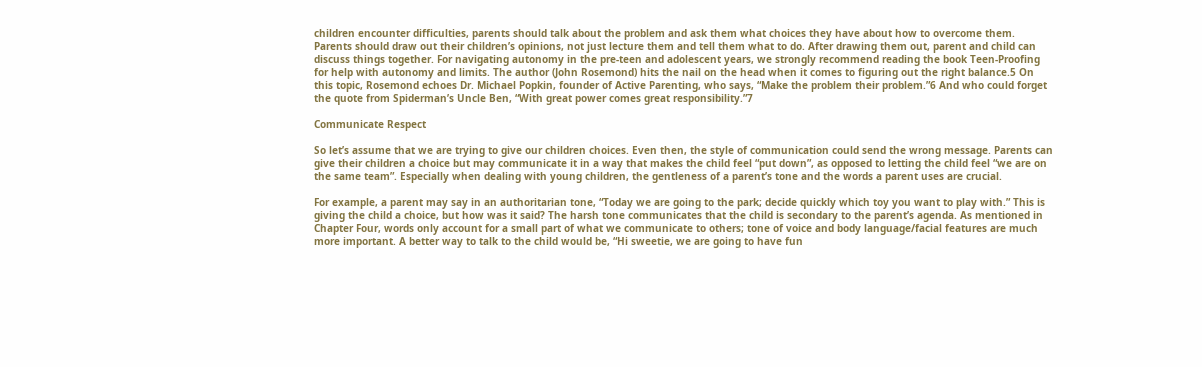children encounter difficulties, parents should talk about the problem and ask them what choices they have about how to overcome them. Parents should draw out their children’s opinions, not just lecture them and tell them what to do. After drawing them out, parent and child can discuss things together. For navigating autonomy in the pre-teen and adolescent years, we strongly recommend reading the book Teen-Proofing for help with autonomy and limits. The author (John Rosemond) hits the nail on the head when it comes to figuring out the right balance.5 On this topic, Rosemond echoes Dr. Michael Popkin, founder of Active Parenting, who says, “Make the problem their problem.”6 And who could forget the quote from Spiderman’s Uncle Ben, “With great power comes great responsibility.”7

Communicate Respect

So let’s assume that we are trying to give our children choices. Even then, the style of communication could send the wrong message. Parents can give their children a choice but may communicate it in a way that makes the child feel “put down”, as opposed to letting the child feel “we are on the same team”. Especially when dealing with young children, the gentleness of a parent’s tone and the words a parent uses are crucial.

For example, a parent may say in an authoritarian tone, “Today we are going to the park; decide quickly which toy you want to play with.” This is giving the child a choice, but how was it said? The harsh tone communicates that the child is secondary to the parent’s agenda. As mentioned in Chapter Four, words only account for a small part of what we communicate to others; tone of voice and body language/facial features are much more important. A better way to talk to the child would be, “Hi sweetie, we are going to have fun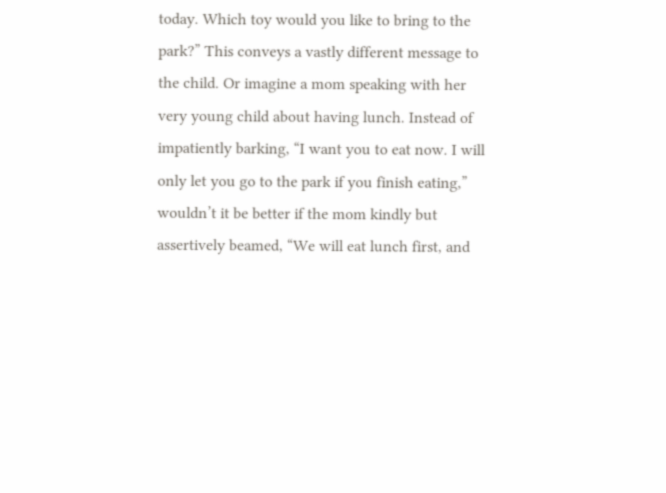today. Which toy would you like to bring to the park?” This conveys a vastly different message to the child. Or imagine a mom speaking with her very young child about having lunch. Instead of impatiently barking, “I want you to eat now. I will only let you go to the park if you finish eating,” wouldn’t it be better if the mom kindly but assertively beamed, “We will eat lunch first, and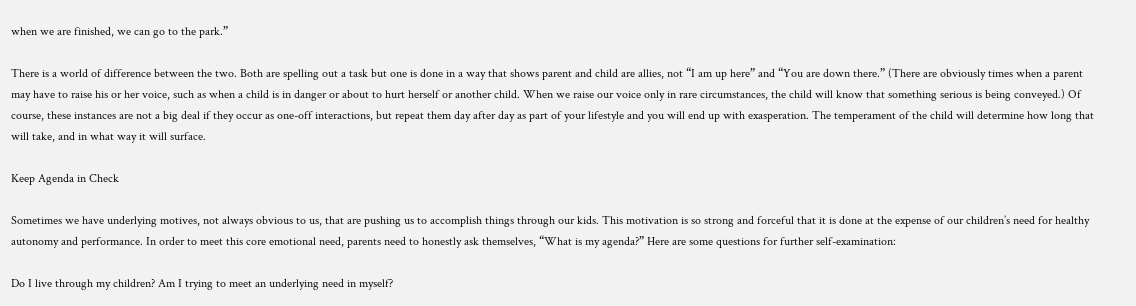when we are finished, we can go to the park.”

There is a world of difference between the two. Both are spelling out a task but one is done in a way that shows parent and child are allies, not “I am up here” and “You are down there.” (There are obviously times when a parent may have to raise his or her voice, such as when a child is in danger or about to hurt herself or another child. When we raise our voice only in rare circumstances, the child will know that something serious is being conveyed.) Of course, these instances are not a big deal if they occur as one-off interactions, but repeat them day after day as part of your lifestyle and you will end up with exasperation. The temperament of the child will determine how long that will take, and in what way it will surface.

Keep Agenda in Check

Sometimes we have underlying motives, not always obvious to us, that are pushing us to accomplish things through our kids. This motivation is so strong and forceful that it is done at the expense of our children’s need for healthy autonomy and performance. In order to meet this core emotional need, parents need to honestly ask themselves, “What is my agenda?” Here are some questions for further self-examination:

Do I live through my children? Am I trying to meet an underlying need in myself?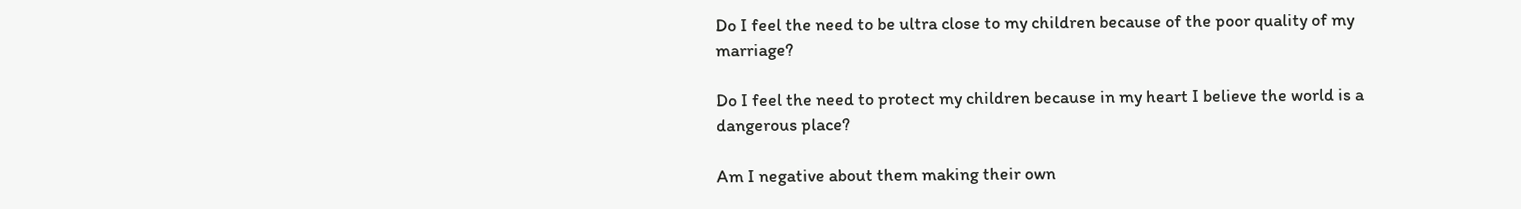Do I feel the need to be ultra close to my children because of the poor quality of my marriage?

Do I feel the need to protect my children because in my heart I believe the world is a dangerous place?

Am I negative about them making their own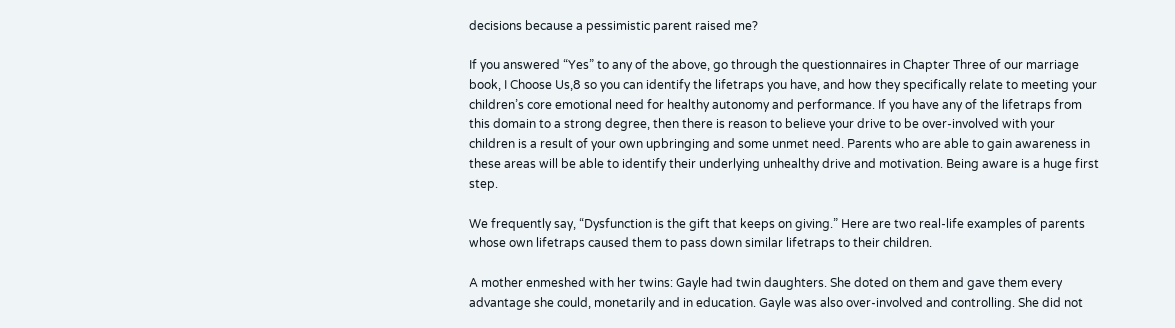decisions because a pessimistic parent raised me?

If you answered “Yes” to any of the above, go through the questionnaires in Chapter Three of our marriage book, I Choose Us,8 so you can identify the lifetraps you have, and how they specifically relate to meeting your children’s core emotional need for healthy autonomy and performance. If you have any of the lifetraps from this domain to a strong degree, then there is reason to believe your drive to be over-involved with your children is a result of your own upbringing and some unmet need. Parents who are able to gain awareness in these areas will be able to identify their underlying unhealthy drive and motivation. Being aware is a huge first step.

We frequently say, “Dysfunction is the gift that keeps on giving.” Here are two real-life examples of parents whose own lifetraps caused them to pass down similar lifetraps to their children.

A mother enmeshed with her twins: Gayle had twin daughters. She doted on them and gave them every advantage she could, monetarily and in education. Gayle was also over-involved and controlling. She did not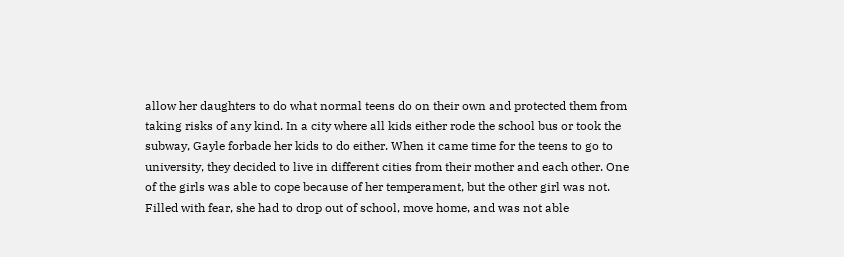allow her daughters to do what normal teens do on their own and protected them from taking risks of any kind. In a city where all kids either rode the school bus or took the subway, Gayle forbade her kids to do either. When it came time for the teens to go to university, they decided to live in different cities from their mother and each other. One of the girls was able to cope because of her temperament, but the other girl was not. Filled with fear, she had to drop out of school, move home, and was not able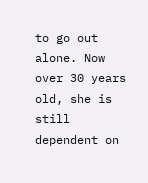to go out alone. Now over 30 years old, she is still dependent on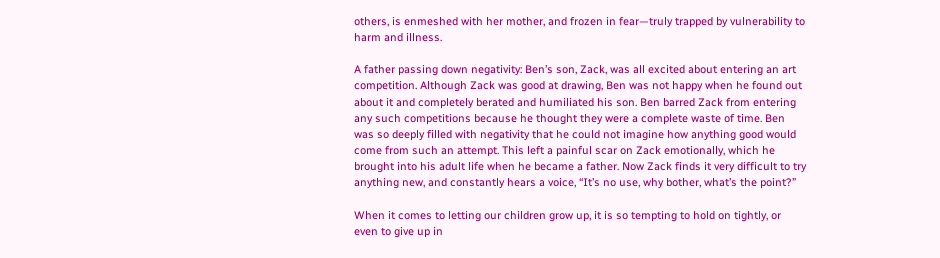others, is enmeshed with her mother, and frozen in fear—truly trapped by vulnerability to harm and illness.

A father passing down negativity: Ben’s son, Zack, was all excited about entering an art competition. Although Zack was good at drawing, Ben was not happy when he found out about it and completely berated and humiliated his son. Ben barred Zack from entering any such competitions because he thought they were a complete waste of time. Ben was so deeply filled with negativity that he could not imagine how anything good would come from such an attempt. This left a painful scar on Zack emotionally, which he brought into his adult life when he became a father. Now Zack finds it very difficult to try anything new, and constantly hears a voice, “It’s no use, why bother, what’s the point?”

When it comes to letting our children grow up, it is so tempting to hold on tightly, or even to give up in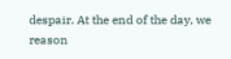despair. At the end of the day, we reason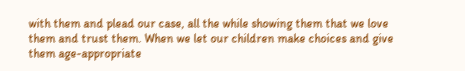with them and plead our case, all the while showing them that we love them and trust them. When we let our children make choices and give them age-appropriate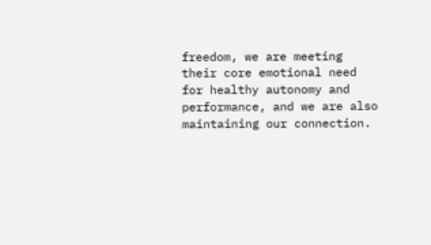freedom, we are meeting their core emotional need for healthy autonomy and performance, and we are also maintaining our connection.